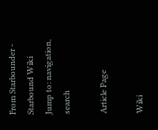From Starbounder - Starbound Wiki
Jump to: navigation, search

Article Page

Wiki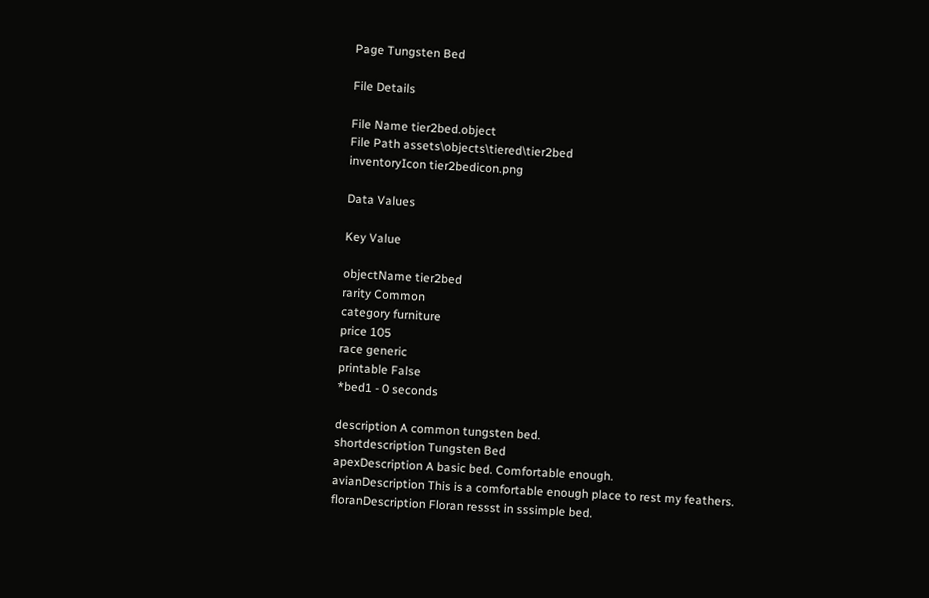Page Tungsten Bed

File Details

File Name tier2bed.object
File Path assets\objects\tiered\tier2bed
inventoryIcon tier2bedicon.png

Data Values

Key Value

objectName tier2bed
rarity Common
category furniture
price 105
race generic
printable False
*bed1 - 0 seconds

description A common tungsten bed.
shortdescription Tungsten Bed
apexDescription A basic bed. Comfortable enough.
avianDescription This is a comfortable enough place to rest my feathers.
floranDescription Floran ressst in sssimple bed.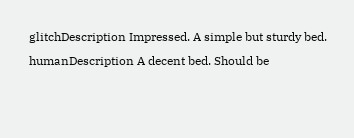glitchDescription Impressed. A simple but sturdy bed.
humanDescription A decent bed. Should be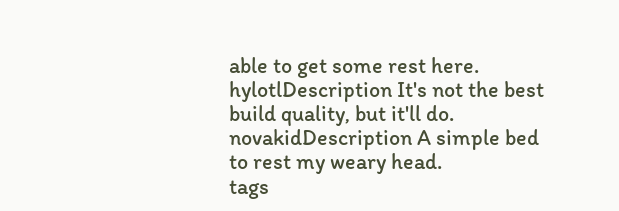able to get some rest here.
hylotlDescription It's not the best build quality, but it'll do.
novakidDescription A simple bed to rest my weary head.
tags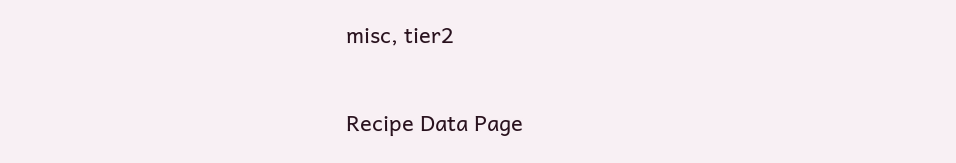misc, tier2

Recipe Data Page